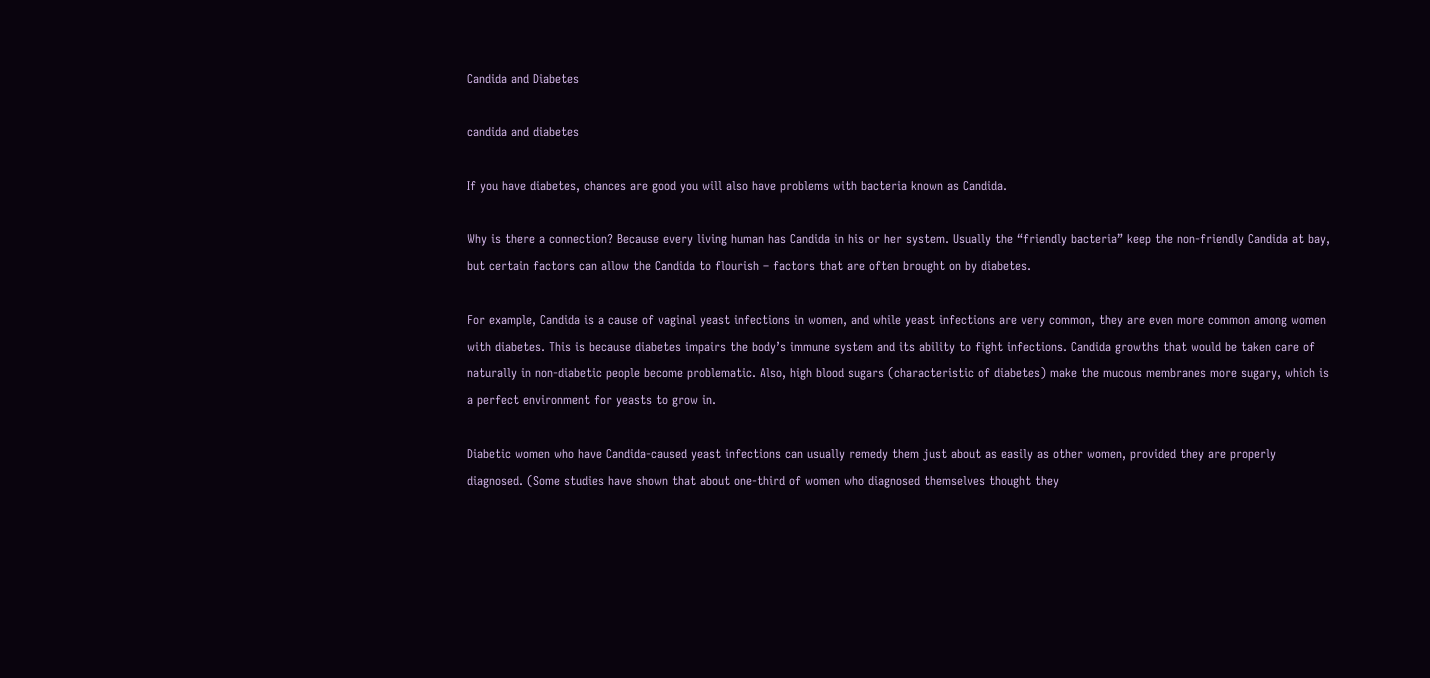Candida and Diabetes

candida and diabetes

If you have diabetes, chances are good you will also have problems with bacteria known as Candida.

Why is there a connection? Because every living human has Candida in his or her system. Usually the “friendly bacteria” keep the non-friendly Candida at bay, but certain factors can allow the Candida to flourish – factors that are often brought on by diabetes.

For example, Candida is a cause of vaginal yeast infections in women, and while yeast infections are very common, they are even more common among women with diabetes. This is because diabetes impairs the body’s immune system and its ability to fight infections. Candida growths that would be taken care of naturally in non-diabetic people become problematic. Also, high blood sugars (characteristic of diabetes) make the mucous membranes more sugary, which is a perfect environment for yeasts to grow in.

Diabetic women who have Candida-caused yeast infections can usually remedy them just about as easily as other women, provided they are properly diagnosed. (Some studies have shown that about one-third of women who diagnosed themselves thought they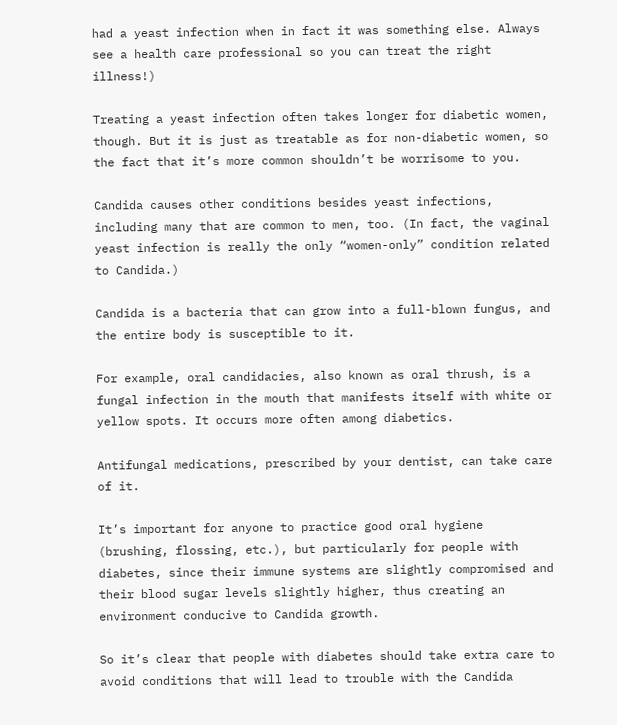had a yeast infection when in fact it was something else. Always see a health care professional so you can treat the right illness!)

Treating a yeast infection often takes longer for diabetic women, though. But it is just as treatable as for non-diabetic women, so the fact that it’s more common shouldn’t be worrisome to you.

Candida causes other conditions besides yeast infections, including many that are common to men, too. (In fact, the vaginal yeast infection is really the only “women-only” condition related to Candida.)

Candida is a bacteria that can grow into a full-blown fungus, and the entire body is susceptible to it.

For example, oral candidacies, also known as oral thrush, is a fungal infection in the mouth that manifests itself with white or yellow spots. It occurs more often among diabetics.

Antifungal medications, prescribed by your dentist, can take care of it.

It’s important for anyone to practice good oral hygiene (brushing, flossing, etc.), but particularly for people with diabetes, since their immune systems are slightly compromised and their blood sugar levels slightly higher, thus creating an environment conducive to Candida growth.

So it’s clear that people with diabetes should take extra care to avoid conditions that will lead to trouble with the Candida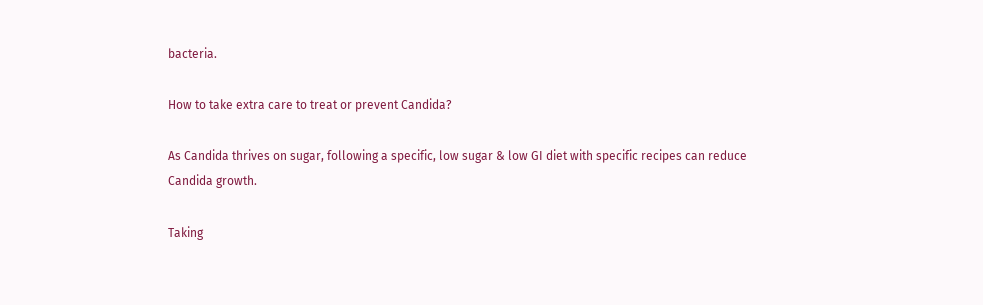bacteria.

How to take extra care to treat or prevent Candida?

As Candida thrives on sugar, following a specific, low sugar & low GI diet with specific recipes can reduce Candida growth.

Taking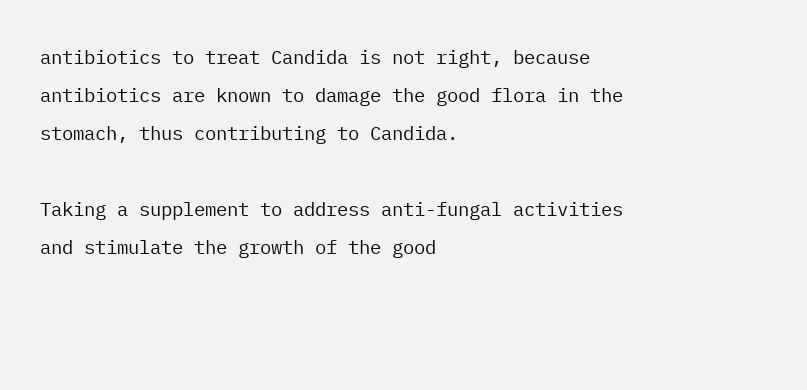antibiotics to treat Candida is not right, because antibiotics are known to damage the good flora in the stomach, thus contributing to Candida.

Taking a supplement to address anti-fungal activities and stimulate the growth of the good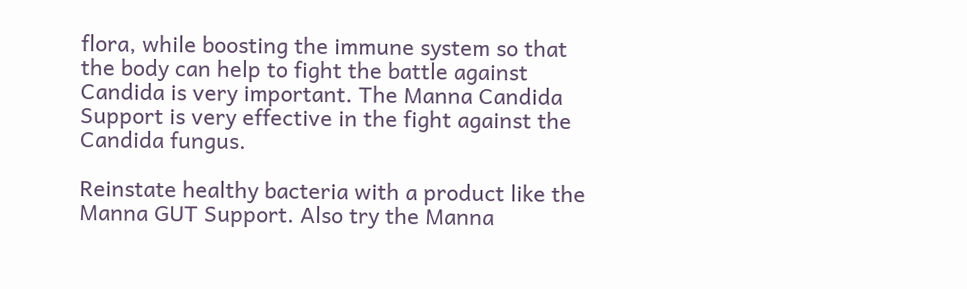flora, while boosting the immune system so that the body can help to fight the battle against Candida is very important. The Manna Candida Support is very effective in the fight against the Candida fungus.

Reinstate healthy bacteria with a product like the Manna GUT Support. Also try the Manna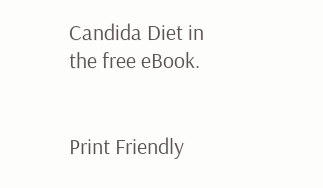Candida Diet in the free eBook.


Print Friendly